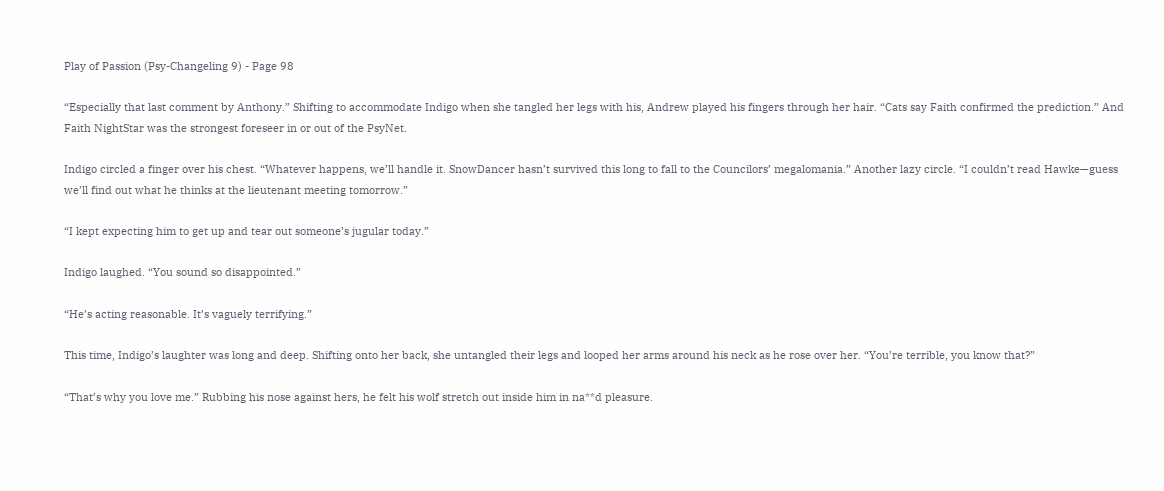Play of Passion (Psy-Changeling 9) - Page 98

“Especially that last comment by Anthony.” Shifting to accommodate Indigo when she tangled her legs with his, Andrew played his fingers through her hair. “Cats say Faith confirmed the prediction.” And Faith NightStar was the strongest foreseer in or out of the PsyNet.

Indigo circled a finger over his chest. “Whatever happens, we’ll handle it. SnowDancer hasn’t survived this long to fall to the Councilors’ megalomania.” Another lazy circle. “I couldn’t read Hawke—guess we’ll find out what he thinks at the lieutenant meeting tomorrow.”

“I kept expecting him to get up and tear out someone’s jugular today.”

Indigo laughed. “You sound so disappointed.”

“He’s acting reasonable. It’s vaguely terrifying.”

This time, Indigo’s laughter was long and deep. Shifting onto her back, she untangled their legs and looped her arms around his neck as he rose over her. “You’re terrible, you know that?”

“That’s why you love me.” Rubbing his nose against hers, he felt his wolf stretch out inside him in na**d pleasure.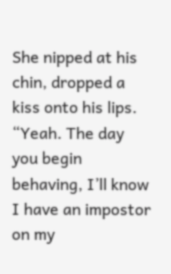She nipped at his chin, dropped a kiss onto his lips. “Yeah. The day you begin behaving, I’ll know I have an impostor on my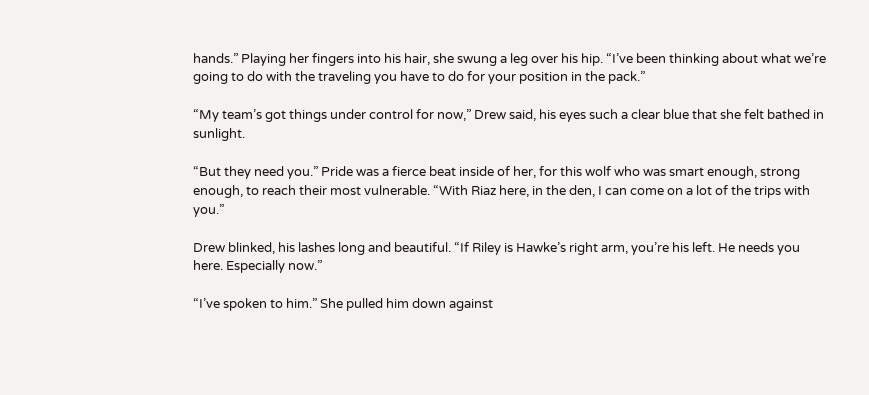hands.” Playing her fingers into his hair, she swung a leg over his hip. “I’ve been thinking about what we’re going to do with the traveling you have to do for your position in the pack.”

“My team’s got things under control for now,” Drew said, his eyes such a clear blue that she felt bathed in sunlight.

“But they need you.” Pride was a fierce beat inside of her, for this wolf who was smart enough, strong enough, to reach their most vulnerable. “With Riaz here, in the den, I can come on a lot of the trips with you.”

Drew blinked, his lashes long and beautiful. “If Riley is Hawke’s right arm, you’re his left. He needs you here. Especially now.”

“I’ve spoken to him.” She pulled him down against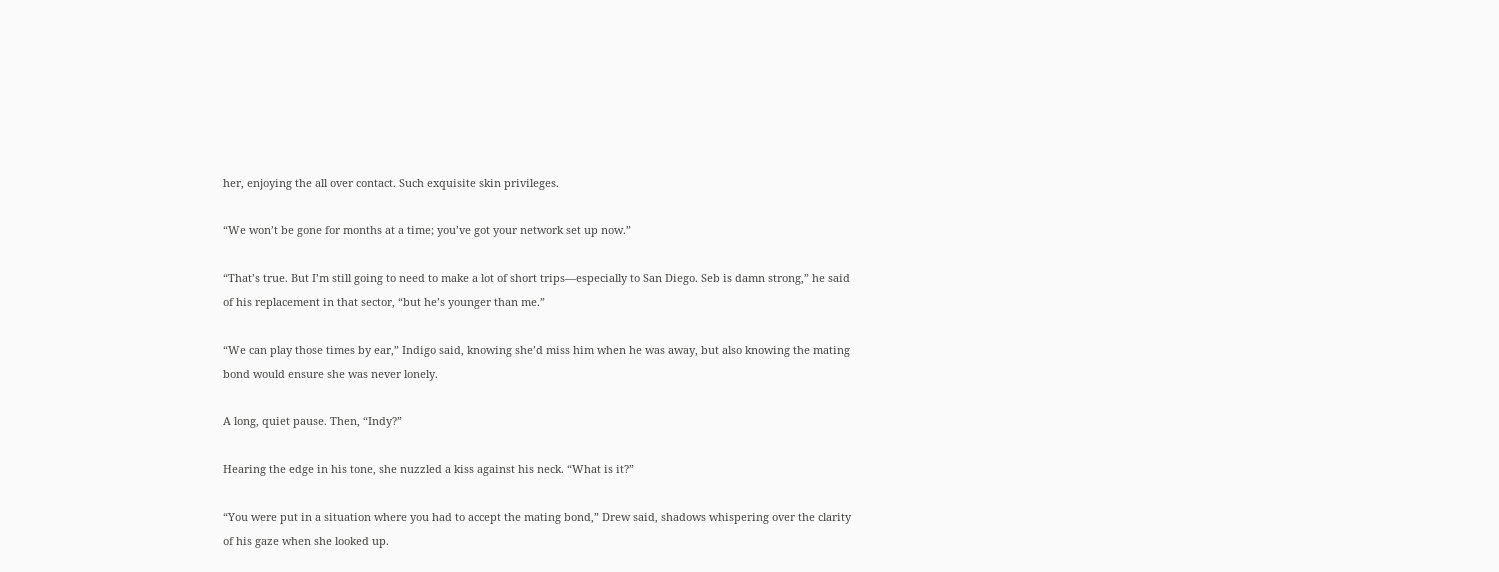her, enjoying the all over contact. Such exquisite skin privileges.

“We won’t be gone for months at a time; you’ve got your network set up now.”

“That’s true. But I’m still going to need to make a lot of short trips—especially to San Diego. Seb is damn strong,” he said of his replacement in that sector, “but he’s younger than me.”

“We can play those times by ear,” Indigo said, knowing she’d miss him when he was away, but also knowing the mating bond would ensure she was never lonely.

A long, quiet pause. Then, “Indy?”

Hearing the edge in his tone, she nuzzled a kiss against his neck. “What is it?”

“You were put in a situation where you had to accept the mating bond,” Drew said, shadows whispering over the clarity of his gaze when she looked up.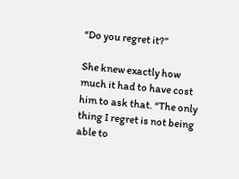“Do you regret it?”

She knew exactly how much it had to have cost him to ask that. “The only thing I regret is not being able to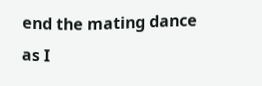end the mating dance as I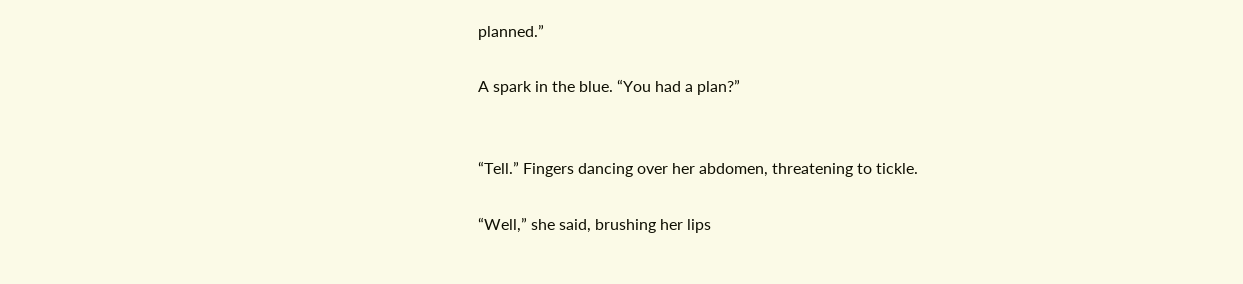planned.”

A spark in the blue. “You had a plan?”


“Tell.” Fingers dancing over her abdomen, threatening to tickle.

“Well,” she said, brushing her lips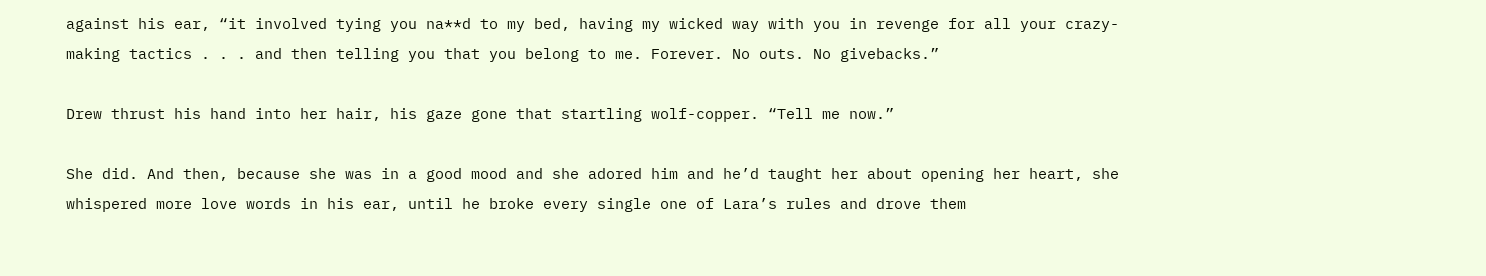against his ear, “it involved tying you na**d to my bed, having my wicked way with you in revenge for all your crazy-making tactics . . . and then telling you that you belong to me. Forever. No outs. No givebacks.”

Drew thrust his hand into her hair, his gaze gone that startling wolf-copper. “Tell me now.”

She did. And then, because she was in a good mood and she adored him and he’d taught her about opening her heart, she whispered more love words in his ear, until he broke every single one of Lara’s rules and drove them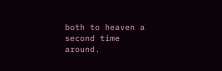both to heaven a second time around.